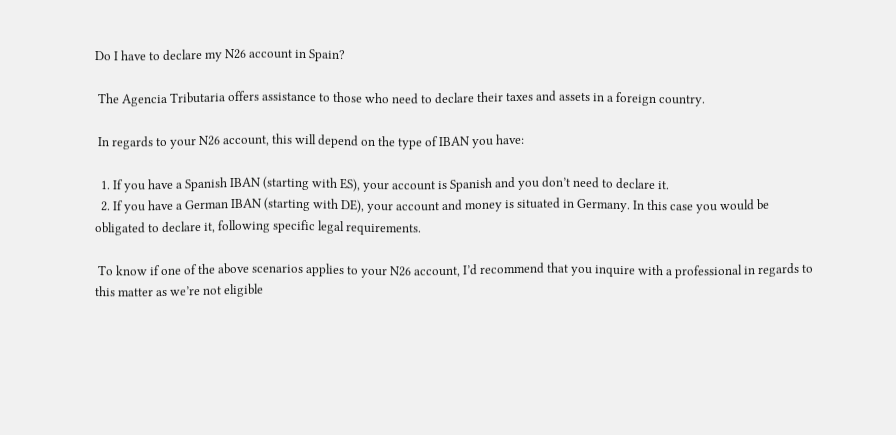Do I have to declare my N26 account in Spain?

 The Agencia Tributaria offers assistance to those who need to declare their taxes and assets in a foreign country.

 In regards to your N26 account, this will depend on the type of IBAN you have:

  1. If you have a Spanish IBAN (starting with ES), your account is Spanish and you don’t need to declare it.
  2. If you have a German IBAN (starting with DE), your account and money is situated in Germany. In this case you would be obligated to declare it, following specific legal requirements.

 To know if one of the above scenarios applies to your N26 account, I’d recommend that you inquire with a professional in regards to this matter as we’re not eligible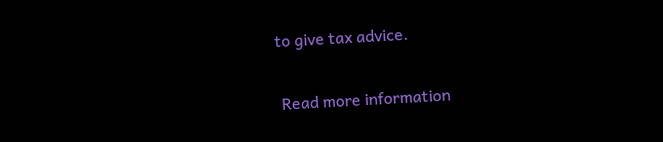to give tax advice.

 Read more information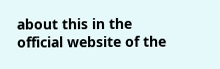about this in the official website of the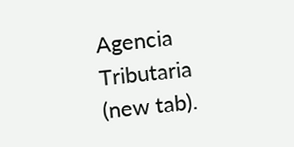Agencia Tributaria (new tab).